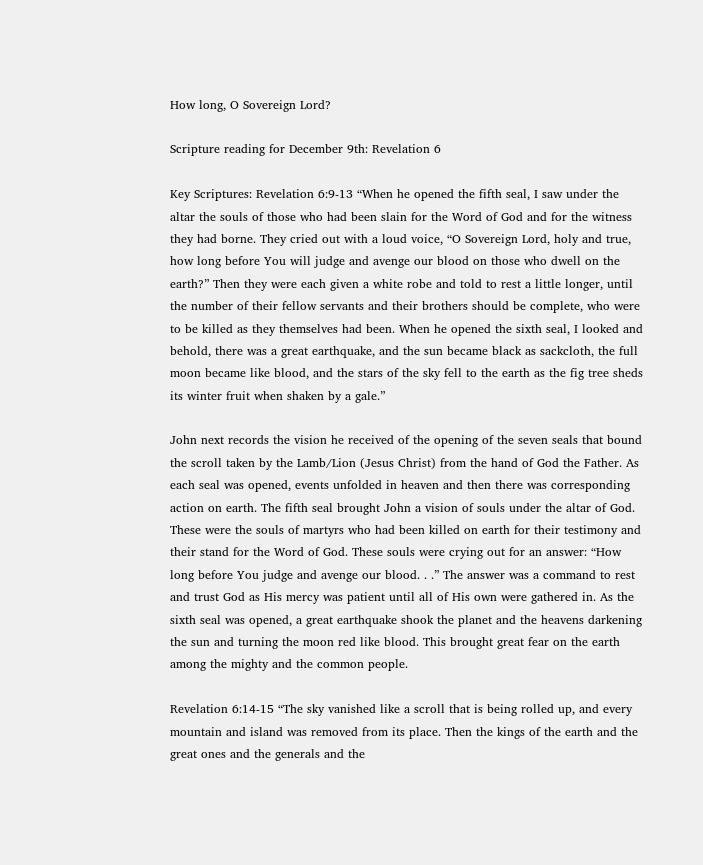How long, O Sovereign Lord?

Scripture reading for December 9th: Revelation 6

Key Scriptures: Revelation 6:9-13 “When he opened the fifth seal, I saw under the altar the souls of those who had been slain for the Word of God and for the witness they had borne. They cried out with a loud voice, “O Sovereign Lord, holy and true, how long before You will judge and avenge our blood on those who dwell on the earth?” Then they were each given a white robe and told to rest a little longer, until the number of their fellow servants and their brothers should be complete, who were to be killed as they themselves had been. When he opened the sixth seal, I looked and behold, there was a great earthquake, and the sun became black as sackcloth, the full moon became like blood, and the stars of the sky fell to the earth as the fig tree sheds its winter fruit when shaken by a gale.”

John next records the vision he received of the opening of the seven seals that bound the scroll taken by the Lamb/Lion (Jesus Christ) from the hand of God the Father. As each seal was opened, events unfolded in heaven and then there was corresponding action on earth. The fifth seal brought John a vision of souls under the altar of God. These were the souls of martyrs who had been killed on earth for their testimony and their stand for the Word of God. These souls were crying out for an answer: “How long before You judge and avenge our blood. . .” The answer was a command to rest and trust God as His mercy was patient until all of His own were gathered in. As the sixth seal was opened, a great earthquake shook the planet and the heavens darkening the sun and turning the moon red like blood. This brought great fear on the earth among the mighty and the common people.

Revelation 6:14-15 “The sky vanished like a scroll that is being rolled up, and every mountain and island was removed from its place. Then the kings of the earth and the great ones and the generals and the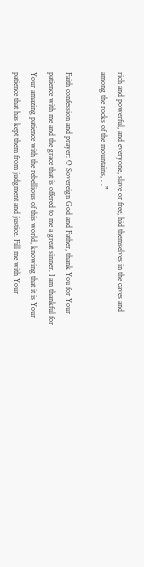rich and powerful, and everyone, slave or free, hid themselves in the caves and among the rocks of the mountains, . .”

Faith confession and prayer: O Sovereign God and Father, thank You for Your patience with me and the grace that is offered to me a great sinner. I am thankful for Your amazing patience with the rebellious of this world, knowing that it is Your patience that has kept them from judgment and justice. Fill me with Your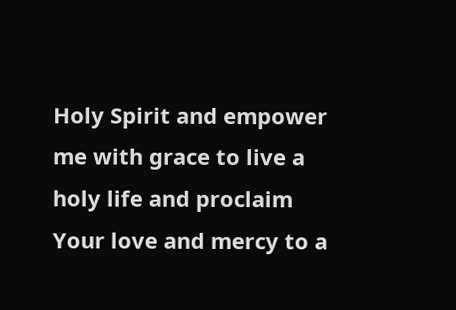Holy Spirit and empower me with grace to live a holy life and proclaim Your love and mercy to a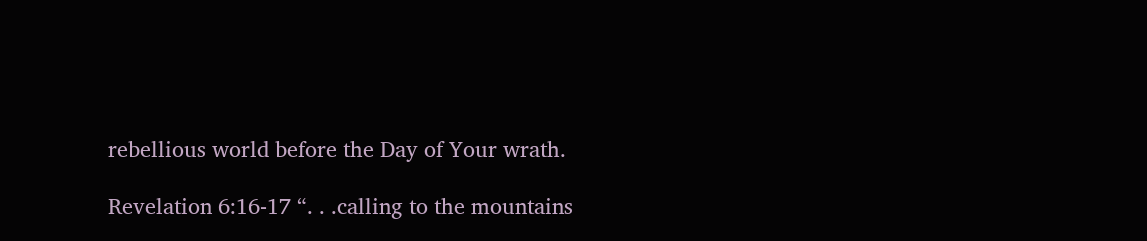rebellious world before the Day of Your wrath.

Revelation 6:16-17 “. . .calling to the mountains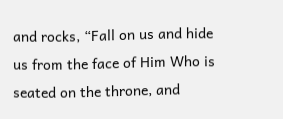and rocks, “Fall on us and hide us from the face of Him Who is seated on the throne, and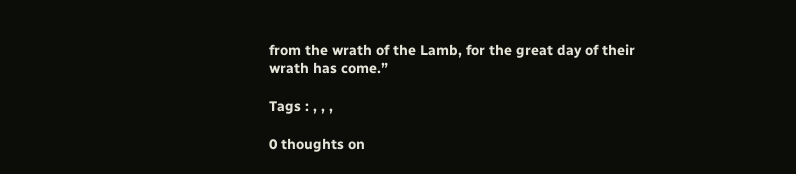from the wrath of the Lamb, for the great day of their wrath has come.”

Tags : , , ,

0 thoughts on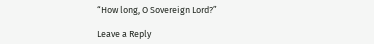“How long, O Sovereign Lord?”

Leave a Reply